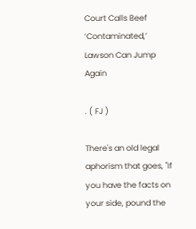Court Calls Beef ‘Contaminated,’ Lawson Can Jump Again

. ( FJ )

There's an old legal aphorism that goes, "If you have the facts on your side, pound the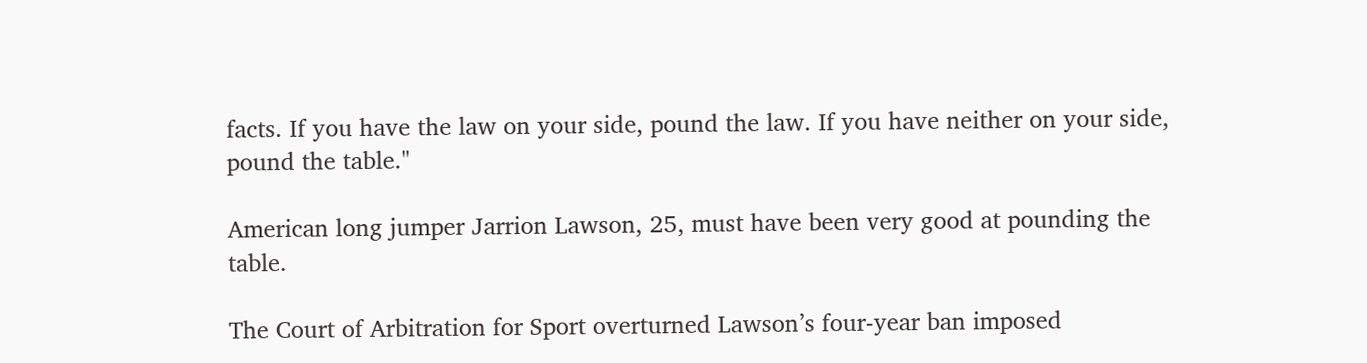facts. If you have the law on your side, pound the law. If you have neither on your side, pound the table."

American long jumper Jarrion Lawson, 25, must have been very good at pounding the table.

The Court of Arbitration for Sport overturned Lawson’s four-year ban imposed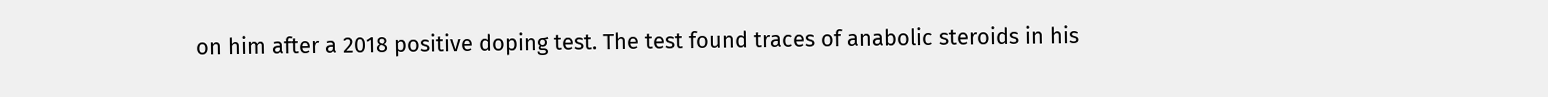on him after a 2018 positive doping test. The test found traces of anabolic steroids in his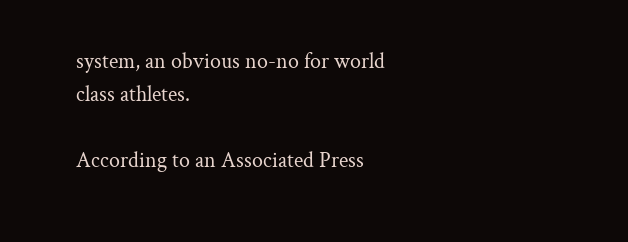system, an obvious no-no for world class athletes.

According to an Associated Press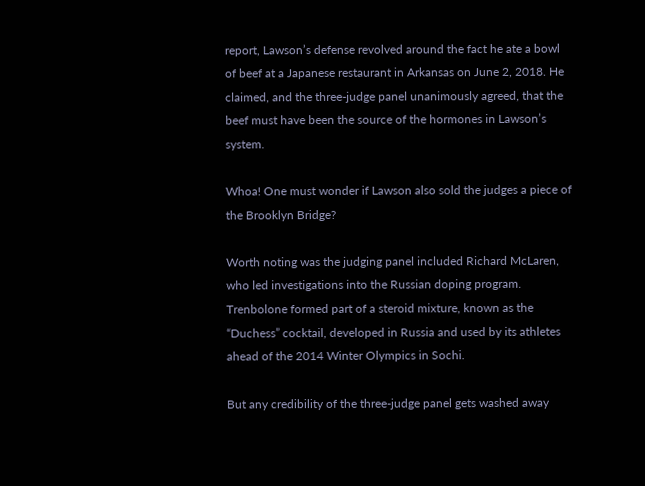report, Lawson’s defense revolved around the fact he ate a bowl of beef at a Japanese restaurant in Arkansas on June 2, 2018. He claimed, and the three-judge panel unanimously agreed, that the beef must have been the source of the hormones in Lawson’s system.

Whoa! One must wonder if Lawson also sold the judges a piece of the Brooklyn Bridge?

Worth noting was the judging panel included Richard McLaren, who led investigations into the Russian doping program. Trenbolone formed part of a steroid mixture, known as the “Duchess” cocktail, developed in Russia and used by its athletes ahead of the 2014 Winter Olympics in Sochi.

But any credibility of the three-judge panel gets washed away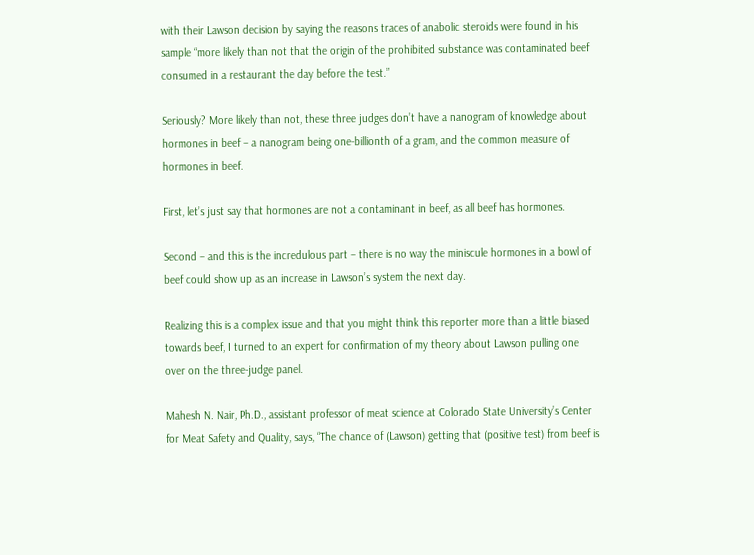with their Lawson decision by saying the reasons traces of anabolic steroids were found in his sample “more likely than not that the origin of the prohibited substance was contaminated beef consumed in a restaurant the day before the test.”

Seriously? More likely than not, these three judges don’t have a nanogram of knowledge about hormones in beef – a nanogram being one-billionth of a gram, and the common measure of hormones in beef.

First, let’s just say that hormones are not a contaminant in beef, as all beef has hormones.

Second – and this is the incredulous part – there is no way the miniscule hormones in a bowl of beef could show up as an increase in Lawson’s system the next day.

Realizing this is a complex issue and that you might think this reporter more than a little biased towards beef, I turned to an expert for confirmation of my theory about Lawson pulling one over on the three-judge panel.

Mahesh N. Nair, Ph.D., assistant professor of meat science at Colorado State University’s Center for Meat Safety and Quality, says, “The chance of (Lawson) getting that (positive test) from beef is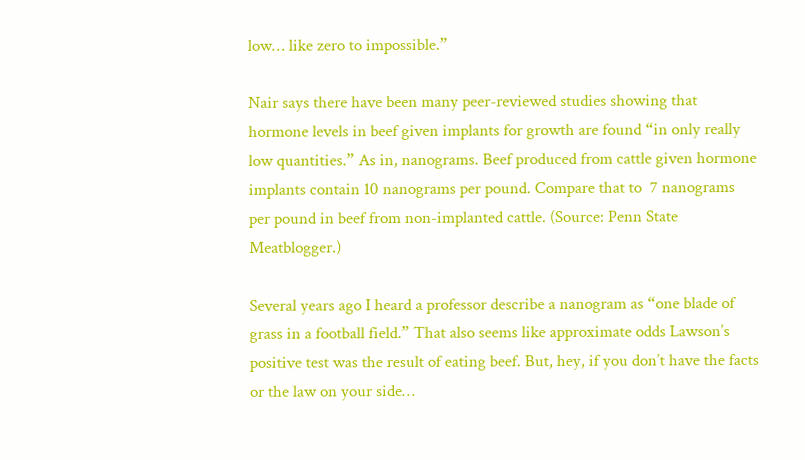low… like zero to impossible.”

Nair says there have been many peer-reviewed studies showing that hormone levels in beef given implants for growth are found “in only really low quantities.” As in, nanograms. Beef produced from cattle given hormone implants contain 10 nanograms per pound. Compare that to  7 nanograms per pound in beef from non-implanted cattle. (Source: Penn State Meatblogger.)

Several years ago I heard a professor describe a nanogram as “one blade of grass in a football field.” That also seems like approximate odds Lawson’s positive test was the result of eating beef. But, hey, if you don’t have the facts or the law on your side…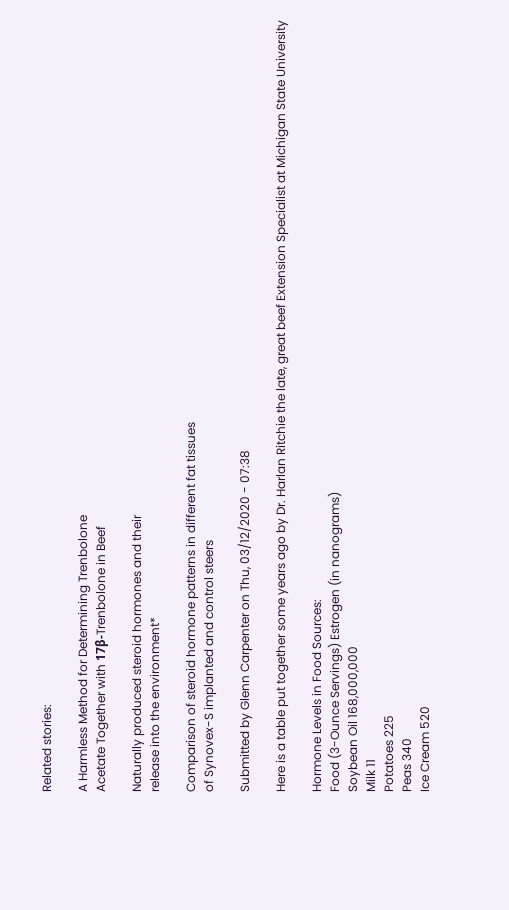Related stories:

A Harmless Method for Determining Trenbolone
Acetate Together with 17β-Trenbolone in Beef

Naturally produced steroid hormones and their
release into the environment*

Comparison of steroid hormone patterns in different fat tissues
of Synovex-S implanted and control steers

Submitted by Glenn Carpenter on Thu, 03/12/2020 - 07:38

Here is a table put together some years ago by Dr. Harlan Ritchie the late, great beef Extension Specialist at Michigan State University

Hormone Levels in Food Sources:
Food (3-Ounce Servings) Estrogen (in nanograms)
Soybean Oil 168,000,000
Milk 11
Potatoes 225
Peas 340
Ice Cream 520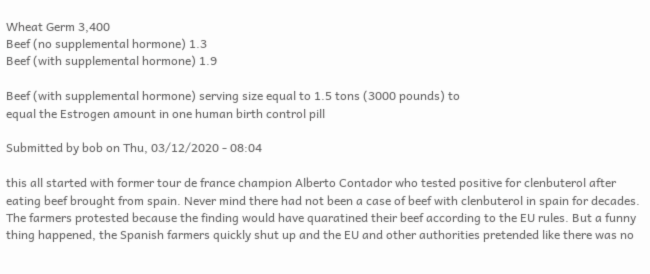Wheat Germ 3,400
Beef (no supplemental hormone) 1.3
Beef (with supplemental hormone) 1.9

Beef (with supplemental hormone) serving size equal to 1.5 tons (3000 pounds) to
equal the Estrogen amount in one human birth control pill

Submitted by bob on Thu, 03/12/2020 - 08:04

this all started with former tour de france champion Alberto Contador who tested positive for clenbuterol after eating beef brought from spain. Never mind there had not been a case of beef with clenbuterol in spain for decades. The farmers protested because the finding would have quaratined their beef according to the EU rules. But a funny thing happened, the Spanish farmers quickly shut up and the EU and other authorities pretended like there was no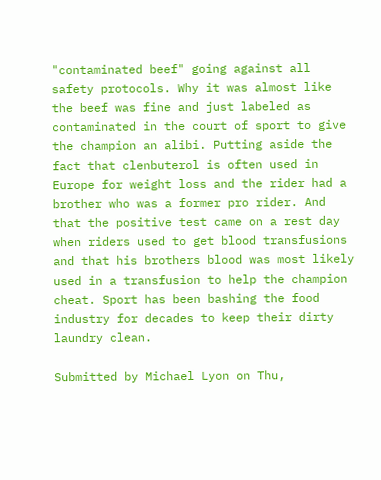"contaminated beef" going against all safety protocols. Why it was almost like the beef was fine and just labeled as contaminated in the court of sport to give the champion an alibi. Putting aside the fact that clenbuterol is often used in Europe for weight loss and the rider had a brother who was a former pro rider. And that the positive test came on a rest day when riders used to get blood transfusions and that his brothers blood was most likely used in a transfusion to help the champion cheat. Sport has been bashing the food industry for decades to keep their dirty laundry clean.

Submitted by Michael Lyon on Thu,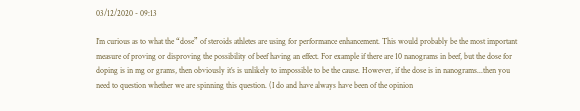03/12/2020 - 09:13

I’m curious as to what the “dose” of steroids athletes are using for performance enhancement. This would probably be the most important measure of proving or disproving the possibility of beef having an effect. For example if there are 10 nanograms in beef, but the dose for doping is in mg or grams, then obviously it’s is unlikely to impossible to be the cause. However, if the dose is in nanograms...then you need to question whether we are spinning this question. (I do and have always have been of the opinion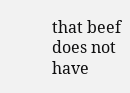that beef does not have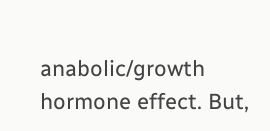anabolic/growth hormone effect. But,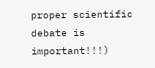proper scientific debate is important!!!)